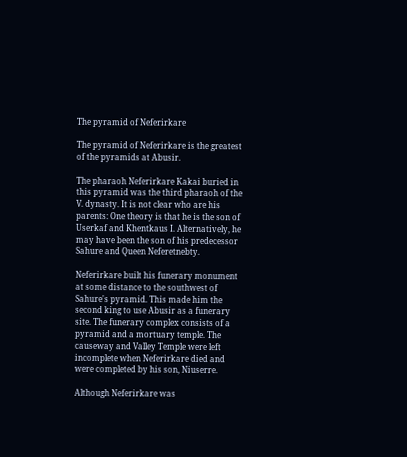The pyramid of Neferirkare

The pyramid of Neferirkare is the greatest of the pyramids at Abusir.

The pharaoh Neferirkare Kakai buried in this pyramid was the third pharaoh of the V. dynasty. It is not clear who are his parents: One theory is that he is the son of Userkaf and Khentkaus I. Alternatively, he may have been the son of his predecessor Sahure and Queen Neferetnebty.

Neferirkare built his funerary monument at some distance to the southwest of Sahure's pyramid. This made him the second king to use Abusir as a funerary site. The funerary complex consists of a pyramid and a mortuary temple. The causeway and Valley Temple were left incomplete when Neferirkare died and were completed by his son, Niuserre.

Although Neferirkare was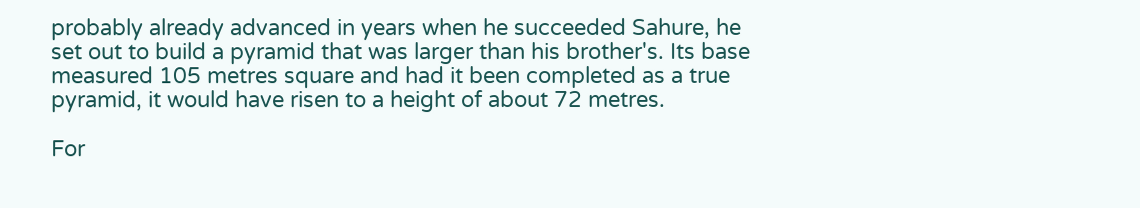probably already advanced in years when he succeeded Sahure, he set out to build a pyramid that was larger than his brother's. Its base measured 105 metres square and had it been completed as a true pyramid, it would have risen to a height of about 72 metres.

For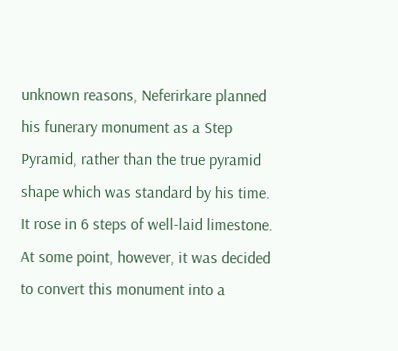unknown reasons, Neferirkare planned his funerary monument as a Step Pyramid, rather than the true pyramid shape which was standard by his time. It rose in 6 steps of well-laid limestone. At some point, however, it was decided to convert this monument into a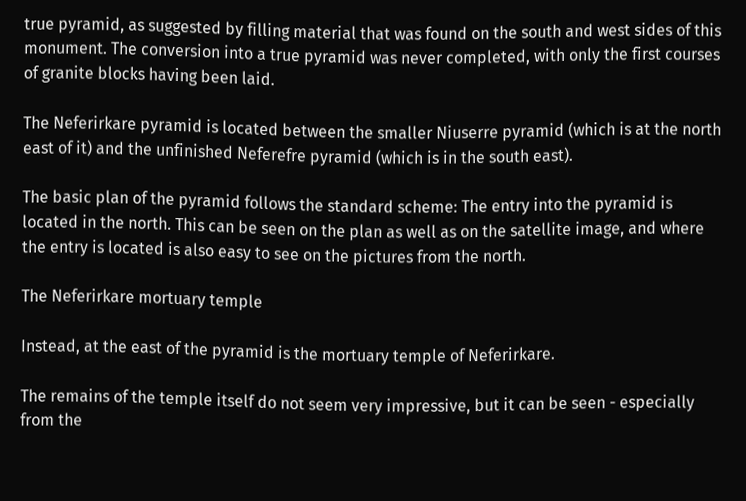true pyramid, as suggested by filling material that was found on the south and west sides of this monument. The conversion into a true pyramid was never completed, with only the first courses of granite blocks having been laid.

The Neferirkare pyramid is located between the smaller Niuserre pyramid (which is at the north east of it) and the unfinished Neferefre pyramid (which is in the south east).

The basic plan of the pyramid follows the standard scheme: The entry into the pyramid is located in the north. This can be seen on the plan as well as on the satellite image, and where the entry is located is also easy to see on the pictures from the north.

The Neferirkare mortuary temple

Instead, at the east of the pyramid is the mortuary temple of Neferirkare.

The remains of the temple itself do not seem very impressive, but it can be seen - especially from the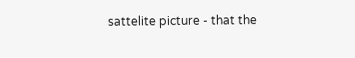sattelite picture - that the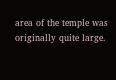area of the temple was originally quite large.